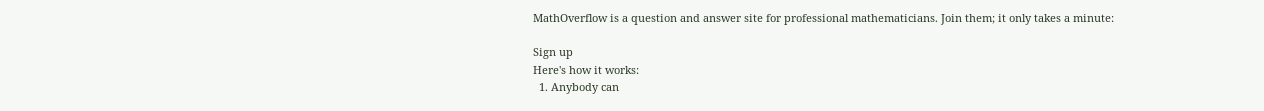MathOverflow is a question and answer site for professional mathematicians. Join them; it only takes a minute:

Sign up
Here's how it works:
  1. Anybody can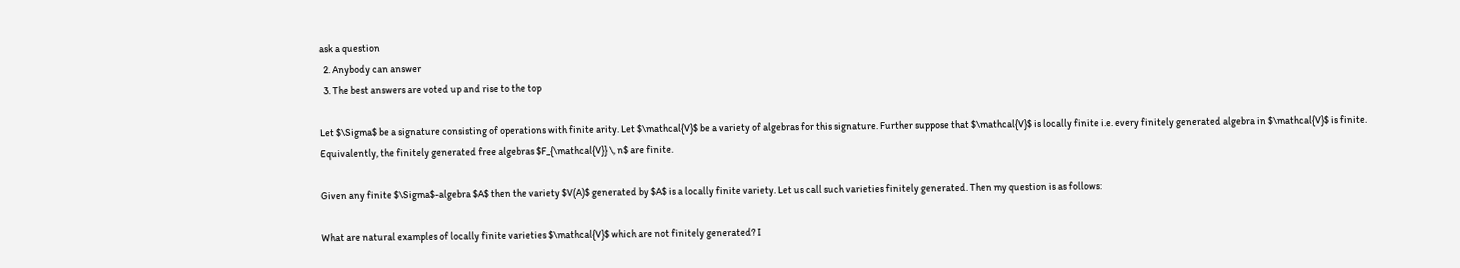ask a question
  2. Anybody can answer
  3. The best answers are voted up and rise to the top

Let $\Sigma$ be a signature consisting of operations with finite arity. Let $\mathcal{V}$ be a variety of algebras for this signature. Further suppose that $\mathcal{V}$ is locally finite i.e. every finitely generated algebra in $\mathcal{V}$ is finite. Equivalently, the finitely generated free algebras $F_{\mathcal{V}} \, n$ are finite.

Given any finite $\Sigma$-algebra $A$ then the variety $V(A)$ generated by $A$ is a locally finite variety. Let us call such varieties finitely generated. Then my question is as follows:

What are natural examples of locally finite varieties $\mathcal{V}$ which are not finitely generated? I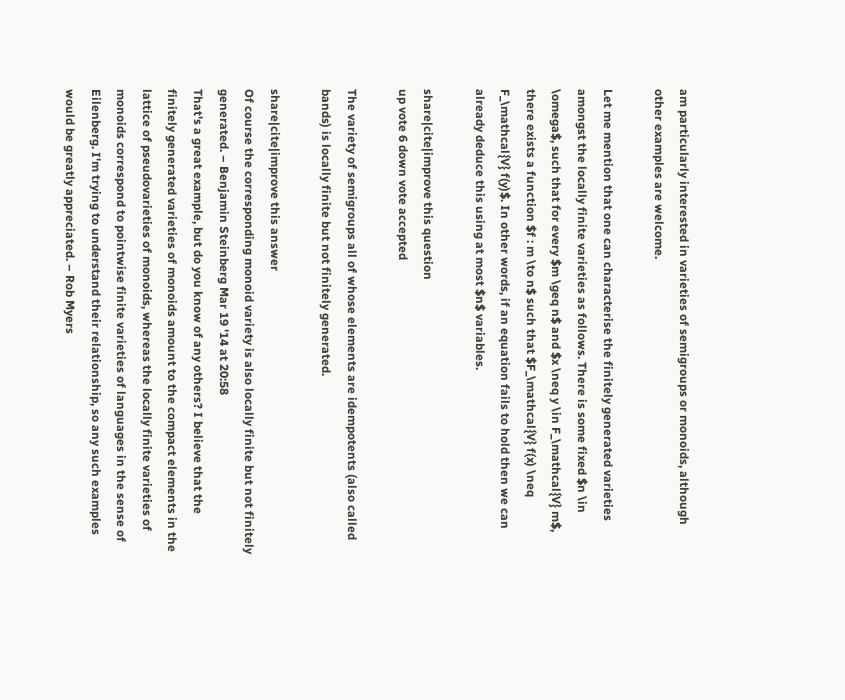am particularly interested in varieties of semigroups or monoids, although other examples are welcome.

Let me mention that one can characterise the finitely generated varieties amongst the locally finite varieties as follows. There is some fixed $n \in \omega$, such that for every $m \geq n$ and $x \neq y \in F_\mathcal{V} m$, there exists a function $f : m \to n$ such that $F_\mathcal{V} f(x) \neq F_\mathcal{V} f(y)$. In other words, if an equation fails to hold then we can already deduce this using at most $n$ variables.

share|cite|improve this question
up vote 6 down vote accepted

The variety of semigroups all of whose elements are idempotents (also called bands) is locally finite but not finitely generated.

share|cite|improve this answer
Of course the corresponding monoid variety is also locally finite but not finitely generated. – Benjamin Steinberg Mar 19 '14 at 20:58
That's a great example, but do you know of any others? I believe that the finitely generated varieties of monoids amount to the compact elements in the lattice of pseudovarieties of monoids, whereas the locally finite varieties of monoids correspond to pointwise finite varieties of languages in the sense of Eilenberg. I'm trying to understand their relationship, so any such examples would be greatly appreciated. – Rob Myers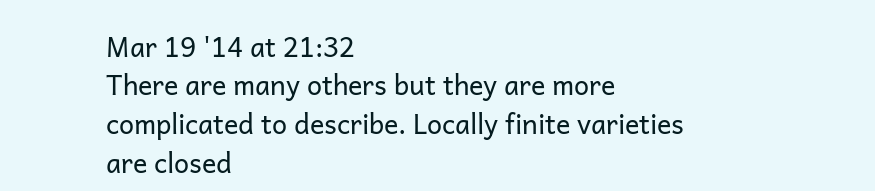Mar 19 '14 at 21:32
There are many others but they are more complicated to describe. Locally finite varieties are closed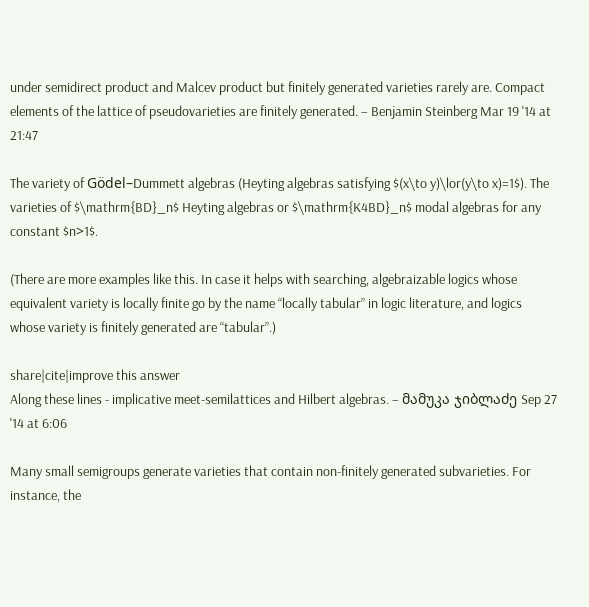under semidirect product and Malcev product but finitely generated varieties rarely are. Compact elements of the lattice of pseudovarieties are finitely generated. – Benjamin Steinberg Mar 19 '14 at 21:47

The variety of Gödel–Dummett algebras (Heyting algebras satisfying $(x\to y)\lor(y\to x)=1$). The varieties of $\mathrm{BD}_n$ Heyting algebras or $\mathrm{K4BD}_n$ modal algebras for any constant $n>1$.

(There are more examples like this. In case it helps with searching, algebraizable logics whose equivalent variety is locally finite go by the name “locally tabular” in logic literature, and logics whose variety is finitely generated are “tabular”.)

share|cite|improve this answer
Along these lines - implicative meet-semilattices and Hilbert algebras. – მამუკა ჯიბლაძე Sep 27 '14 at 6:06

Many small semigroups generate varieties that contain non-finitely generated subvarieties. For instance, the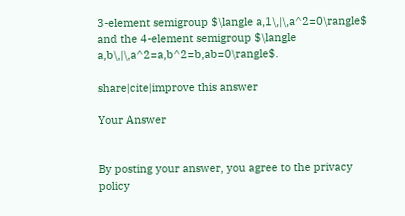3-element semigroup $\langle a,1\,|\,a^2=0\rangle$ and the 4-element semigroup $\langle a,b\,|\,a^2=a,b^2=b,ab=0\rangle$.

share|cite|improve this answer

Your Answer


By posting your answer, you agree to the privacy policy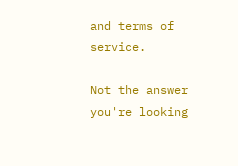and terms of service.

Not the answer you're looking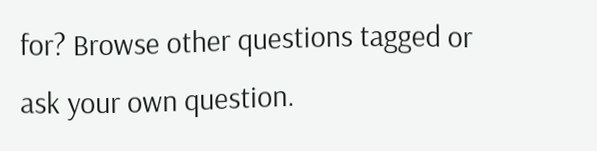for? Browse other questions tagged or ask your own question.